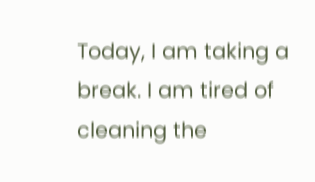Today, I am taking a break. I am tired of cleaning the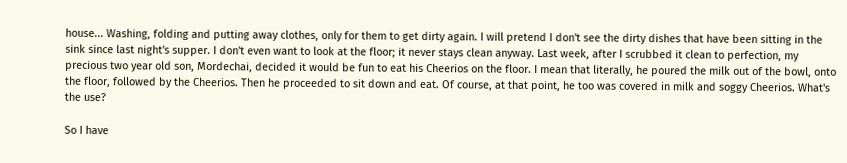house... Washing, folding and putting away clothes, only for them to get dirty again. I will pretend I don't see the dirty dishes that have been sitting in the sink since last night's supper. I don't even want to look at the floor; it never stays clean anyway. Last week, after I scrubbed it clean to perfection, my precious two year old son, Mordechai, decided it would be fun to eat his Cheerios on the floor. I mean that literally, he poured the milk out of the bowl, onto the floor, followed by the Cheerios. Then he proceeded to sit down and eat. Of course, at that point, he too was covered in milk and soggy Cheerios. What's the use?

So I have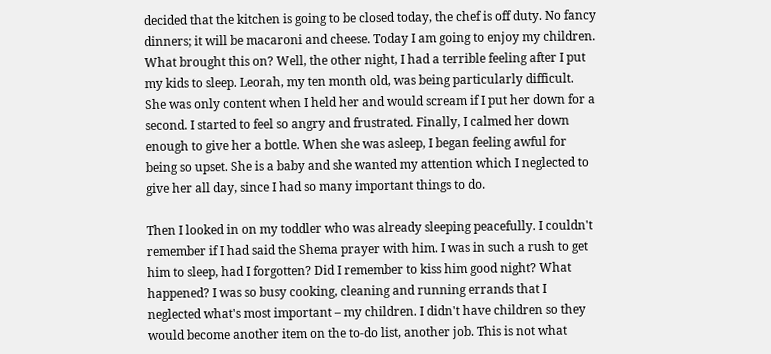decided that the kitchen is going to be closed today, the chef is off duty. No fancy dinners; it will be macaroni and cheese. Today I am going to enjoy my children. What brought this on? Well, the other night, I had a terrible feeling after I put my kids to sleep. Leorah, my ten month old, was being particularly difficult. She was only content when I held her and would scream if I put her down for a second. I started to feel so angry and frustrated. Finally, I calmed her down enough to give her a bottle. When she was asleep, I began feeling awful for being so upset. She is a baby and she wanted my attention which I neglected to give her all day, since I had so many important things to do.

Then I looked in on my toddler who was already sleeping peacefully. I couldn't remember if I had said the Shema prayer with him. I was in such a rush to get him to sleep, had I forgotten? Did I remember to kiss him good night? What happened? I was so busy cooking, cleaning and running errands that I neglected what's most important – my children. I didn't have children so they would become another item on the to-do list, another job. This is not what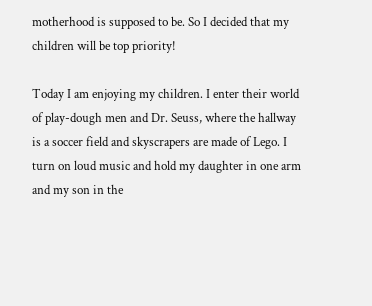motherhood is supposed to be. So I decided that my children will be top priority!

Today I am enjoying my children. I enter their world of play-dough men and Dr. Seuss, where the hallway is a soccer field and skyscrapers are made of Lego. I turn on loud music and hold my daughter in one arm and my son in the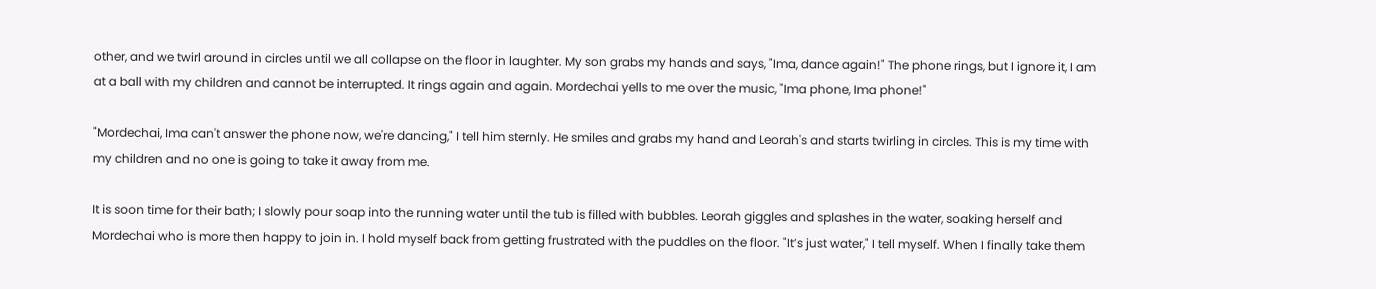other, and we twirl around in circles until we all collapse on the floor in laughter. My son grabs my hands and says, "Ima, dance again!" The phone rings, but I ignore it, I am at a ball with my children and cannot be interrupted. It rings again and again. Mordechai yells to me over the music, "Ima phone, Ima phone!"

"Mordechai, Ima can't answer the phone now, we're dancing," I tell him sternly. He smiles and grabs my hand and Leorah's and starts twirling in circles. This is my time with my children and no one is going to take it away from me.

It is soon time for their bath; I slowly pour soap into the running water until the tub is filled with bubbles. Leorah giggles and splashes in the water, soaking herself and Mordechai who is more then happy to join in. I hold myself back from getting frustrated with the puddles on the floor. "It’s just water," I tell myself. When I finally take them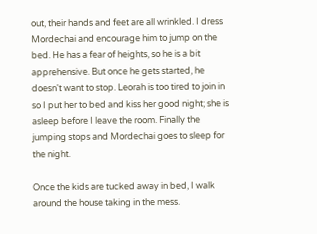out, their hands and feet are all wrinkled. I dress Mordechai and encourage him to jump on the bed. He has a fear of heights, so he is a bit apprehensive. But once he gets started, he doesn't want to stop. Leorah is too tired to join in so I put her to bed and kiss her good night; she is asleep before I leave the room. Finally the jumping stops and Mordechai goes to sleep for the night.

Once the kids are tucked away in bed, I walk around the house taking in the mess.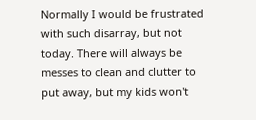Normally I would be frustrated with such disarray, but not today. There will always be messes to clean and clutter to put away, but my kids won't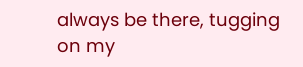always be there, tugging on my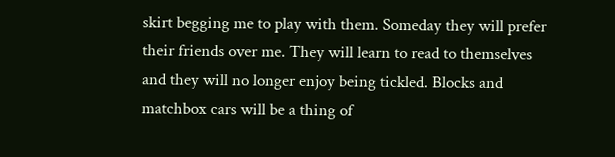skirt begging me to play with them. Someday they will prefer their friends over me. They will learn to read to themselves and they will no longer enjoy being tickled. Blocks and matchbox cars will be a thing of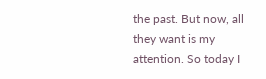the past. But now, all they want is my attention. So today I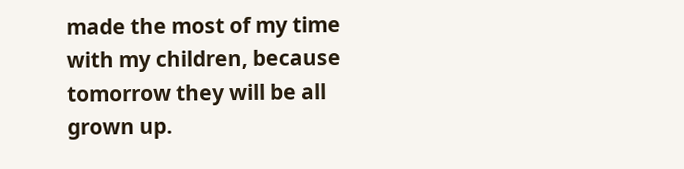made the most of my time with my children, because tomorrow they will be all grown up.